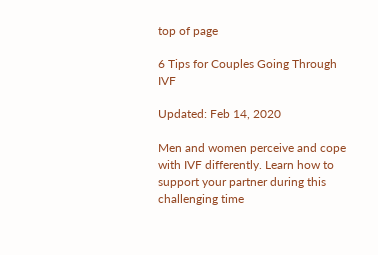top of page

6 Tips for Couples Going Through IVF

Updated: Feb 14, 2020

Men and women perceive and cope with IVF differently. Learn how to support your partner during this challenging time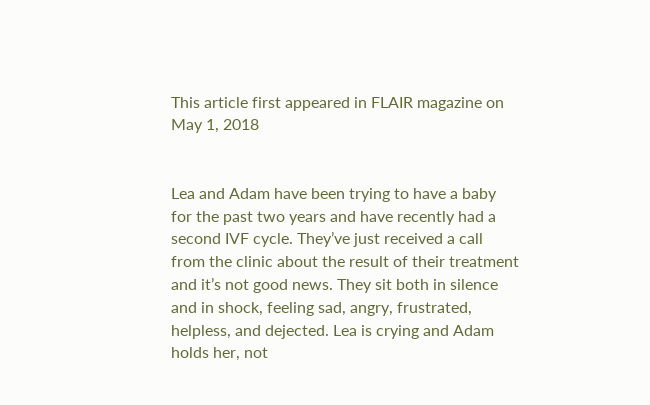This article first appeared in FLAIR magazine on May 1, 2018


Lea and Adam have been trying to have a baby for the past two years and have recently had a second IVF cycle. They’ve just received a call from the clinic about the result of their treatment and it’s not good news. They sit both in silence and in shock, feeling sad, angry, frustrated, helpless, and dejected. Lea is crying and Adam holds her, not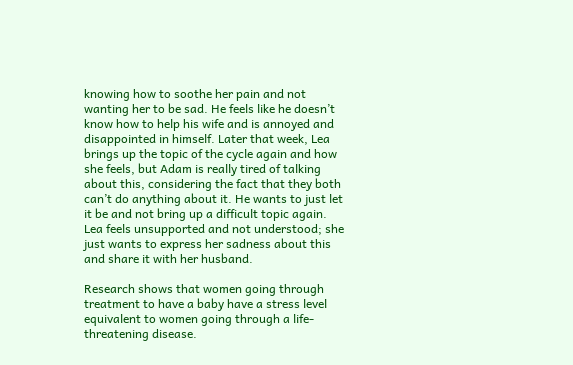knowing how to soothe her pain and not wanting her to be sad. He feels like he doesn’t know how to help his wife and is annoyed and disappointed in himself. Later that week, Lea brings up the topic of the cycle again and how she feels, but Adam is really tired of talking about this, considering the fact that they both can’t do anything about it. He wants to just let it be and not bring up a difficult topic again. Lea feels unsupported and not understood; she just wants to express her sadness about this and share it with her husband.

Research shows that women going through treatment to have a baby have a stress level equivalent to women going through a life-threatening disease.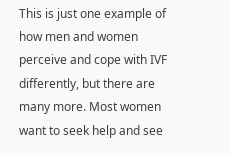This is just one example of how men and women perceive and cope with IVF differently, but there are many more. Most women want to seek help and see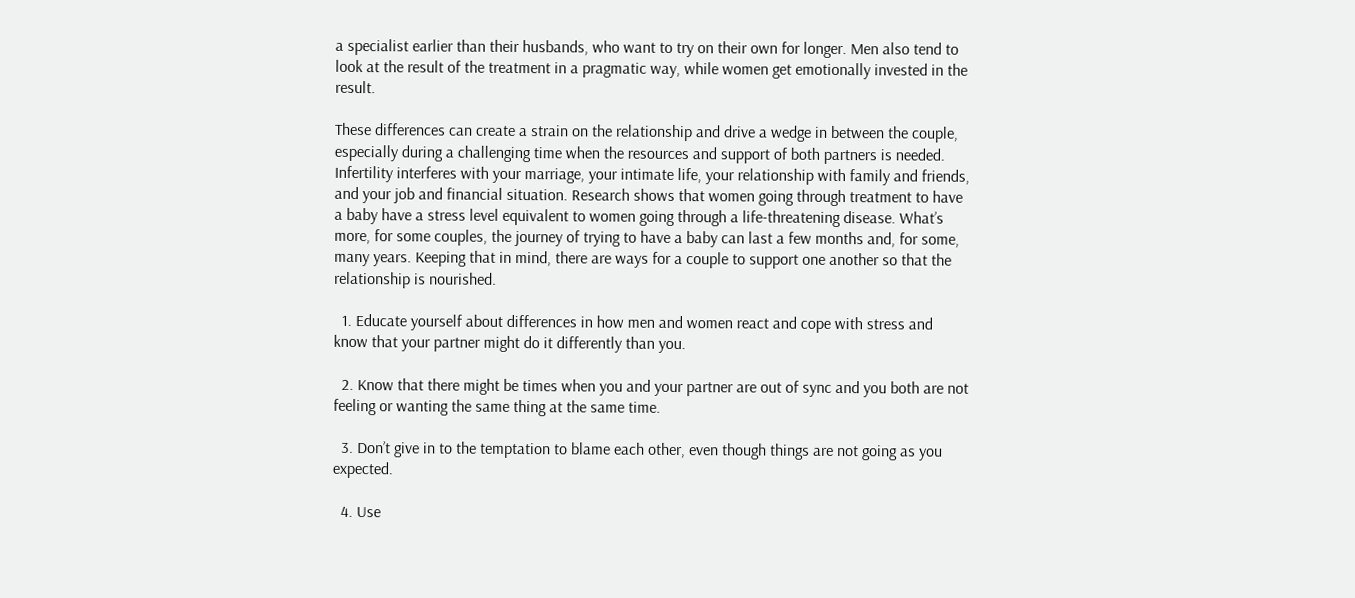a specialist earlier than their husbands, who want to try on their own for longer. Men also tend to look at the result of the treatment in a pragmatic way, while women get emotionally invested in the result.

These differences can create a strain on the relationship and drive a wedge in between the couple, especially during a challenging time when the resources and support of both partners is needed. Infertility interferes with your marriage, your intimate life, your relationship with family and friends, and your job and financial situation. Research shows that women going through treatment to have a baby have a stress level equivalent to women going through a life-threatening disease. What’s more, for some couples, the journey of trying to have a baby can last a few months and, for some, many years. Keeping that in mind, there are ways for a couple to support one another so that the relationship is nourished.

  1. Educate yourself about differences in how men and women react and cope with stress and know that your partner might do it differently than you.

  2. Know that there might be times when you and your partner are out of sync and you both are not feeling or wanting the same thing at the same time.

  3. Don’t give in to the temptation to blame each other, even though things are not going as you expected.

  4. Use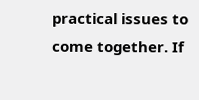practical issues to come together. If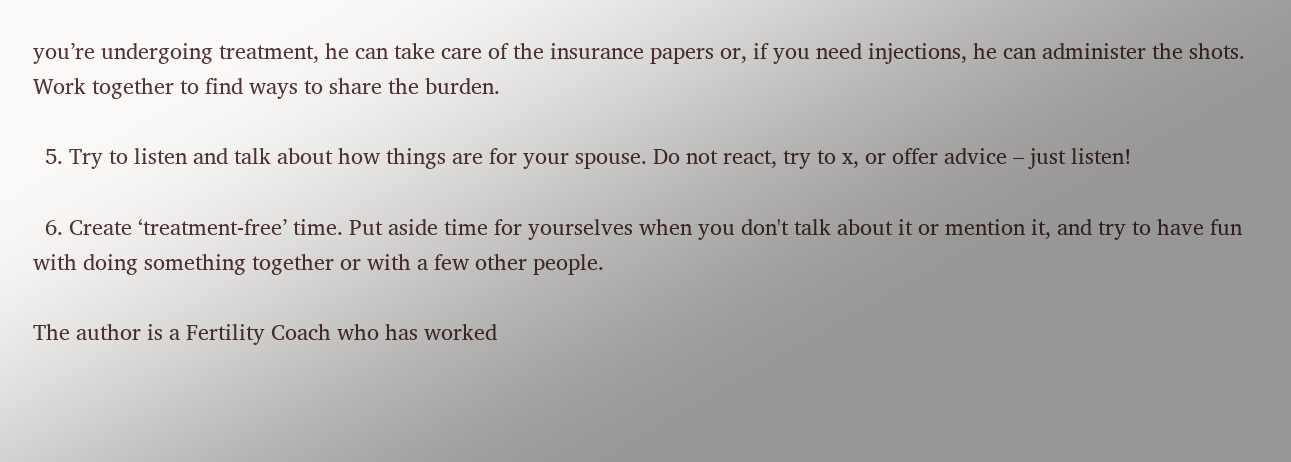you’re undergoing treatment, he can take care of the insurance papers or, if you need injections, he can administer the shots. Work together to find ways to share the burden.

  5. Try to listen and talk about how things are for your spouse. Do not react, try to x, or offer advice – just listen!

  6. Create ‘treatment-free’ time. Put aside time for yourselves when you don't talk about it or mention it, and try to have fun with doing something together or with a few other people.

The author is a Fertility Coach who has worked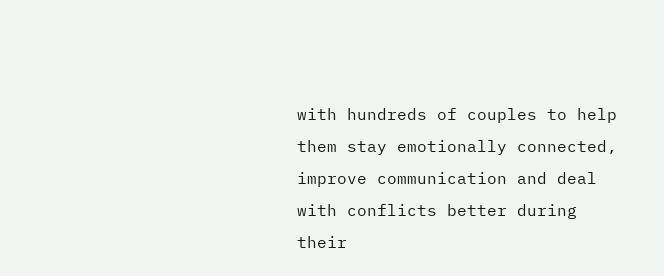with hundreds of couples to help them stay emotionally connected, improve communication and deal with conflicts better during their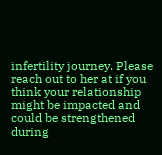infertility journey. Please reach out to her at if you think your relationship might be impacted and could be strengthened during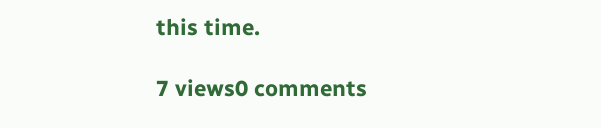this time.

7 views0 comments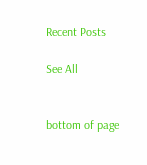Recent Posts

See All


bottom of page